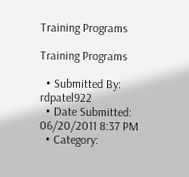Training Programs

Training Programs

  • Submitted By: rdpatel922
  • Date Submitted: 06/20/2011 8:37 PM
  • Category: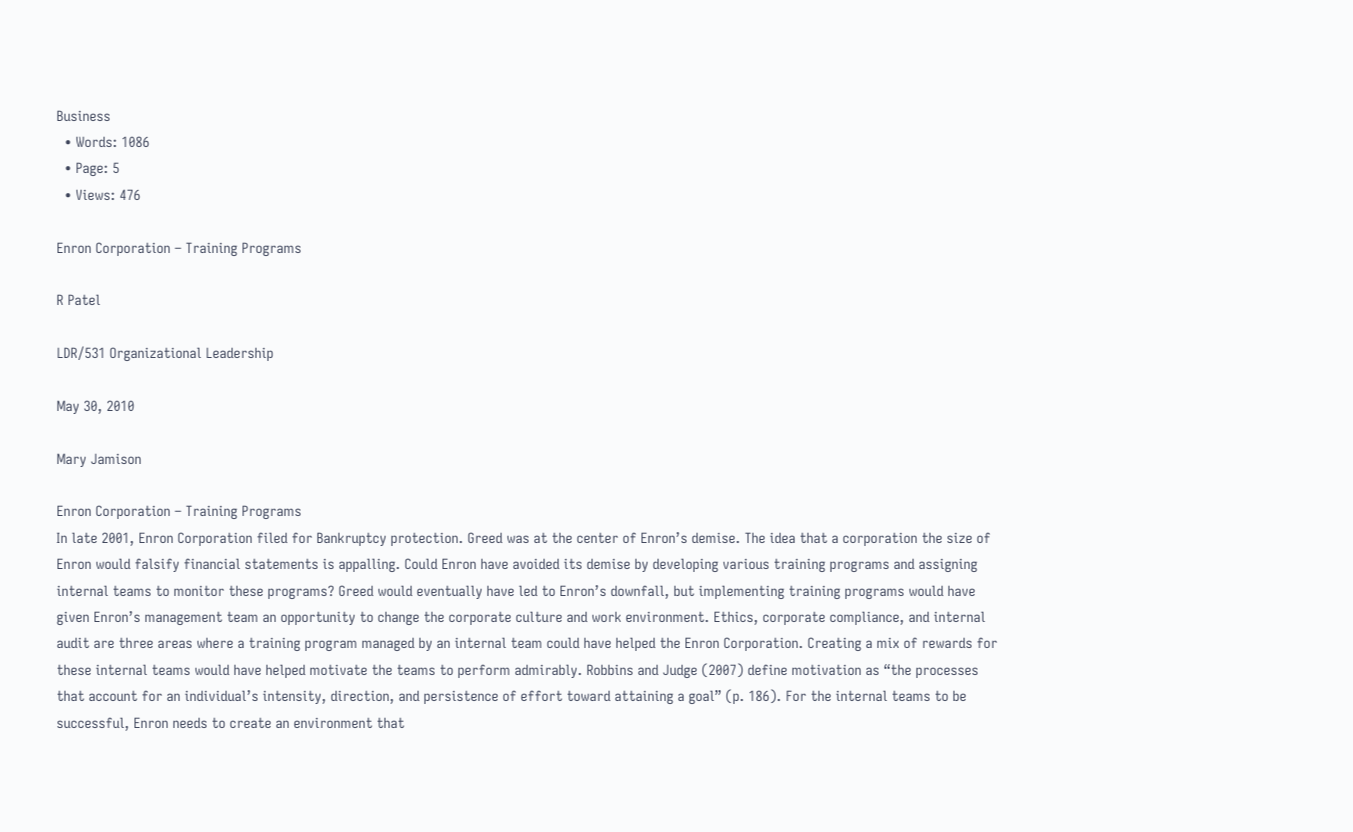Business
  • Words: 1086
  • Page: 5
  • Views: 476

Enron Corporation – Training Programs

R Patel

LDR/531 Organizational Leadership

May 30, 2010

Mary Jamison

Enron Corporation – Training Programs
In late 2001, Enron Corporation filed for Bankruptcy protection. Greed was at the center of Enron’s demise. The idea that a corporation the size of Enron would falsify financial statements is appalling. Could Enron have avoided its demise by developing various training programs and assigning internal teams to monitor these programs? Greed would eventually have led to Enron’s downfall, but implementing training programs would have given Enron’s management team an opportunity to change the corporate culture and work environment. Ethics, corporate compliance, and internal audit are three areas where a training program managed by an internal team could have helped the Enron Corporation. Creating a mix of rewards for these internal teams would have helped motivate the teams to perform admirably. Robbins and Judge (2007) define motivation as “the processes that account for an individual’s intensity, direction, and persistence of effort toward attaining a goal” (p. 186). For the internal teams to be successful, Enron needs to create an environment that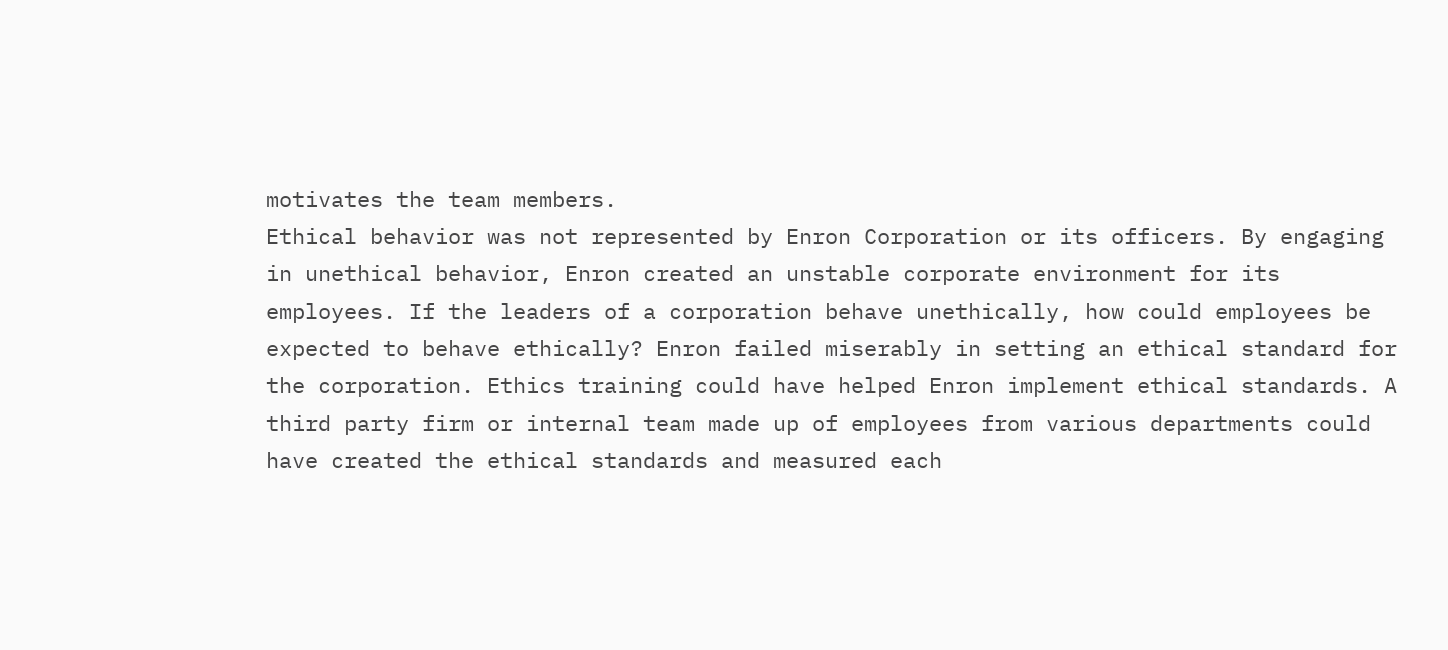motivates the team members.
Ethical behavior was not represented by Enron Corporation or its officers. By engaging in unethical behavior, Enron created an unstable corporate environment for its employees. If the leaders of a corporation behave unethically, how could employees be expected to behave ethically? Enron failed miserably in setting an ethical standard for the corporation. Ethics training could have helped Enron implement ethical standards. A third party firm or internal team made up of employees from various departments could have created the ethical standards and measured each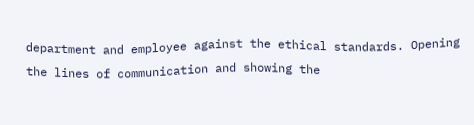department and employee against the ethical standards. Opening the lines of communication and showing the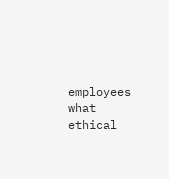employees what ethical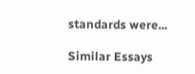standards were...

Similar Essays